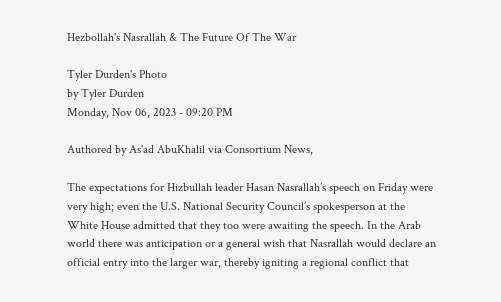Hezbollah's Nasrallah & The Future Of The War

Tyler Durden's Photo
by Tyler Durden
Monday, Nov 06, 2023 - 09:20 PM

Authored by As'ad AbuKhalil via Consortium News,

The expectations for Hizbullah leader Hasan Nasrallah’s speech on Friday were very high; even the U.S. National Security Council’s spokesperson at the White House admitted that they too were awaiting the speech. In the Arab world there was anticipation or a general wish that Nasrallah would declare an official entry into the larger war, thereby igniting a regional conflict that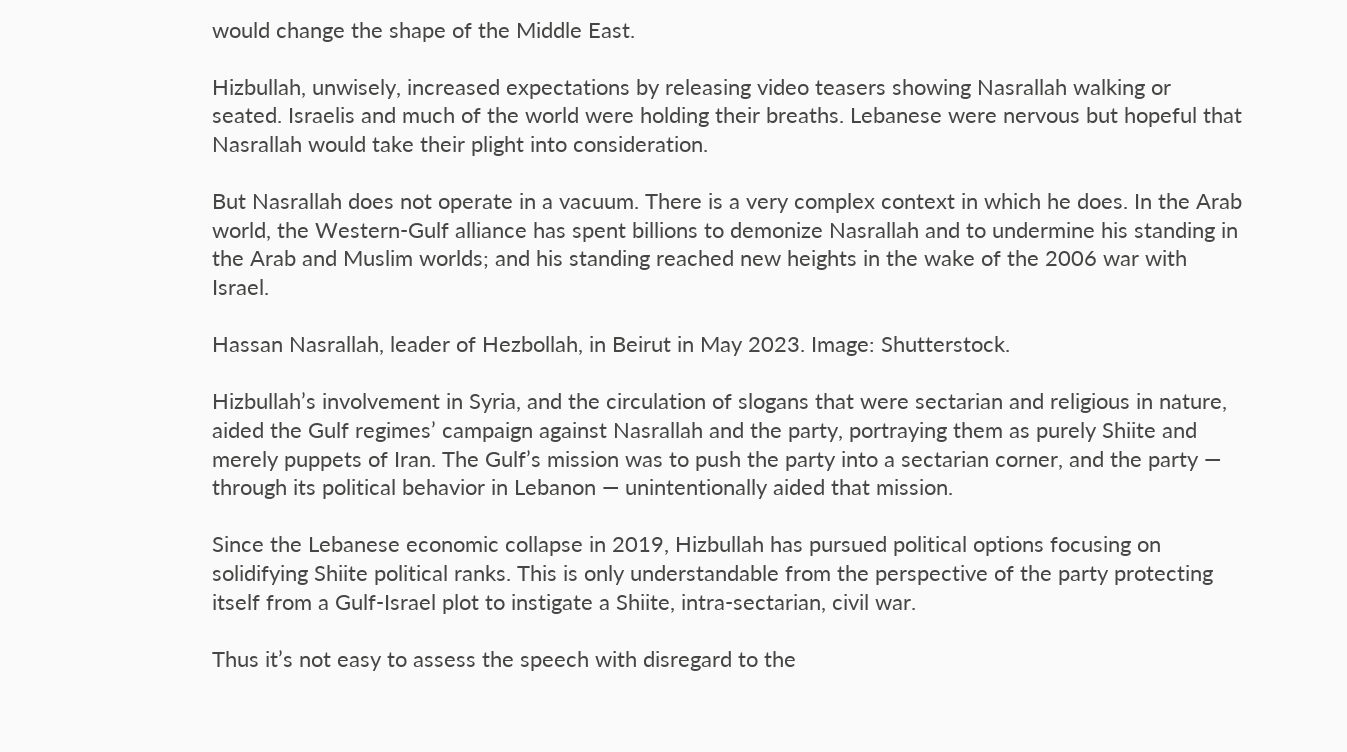would change the shape of the Middle East.

Hizbullah, unwisely, increased expectations by releasing video teasers showing Nasrallah walking or seated. Israelis and much of the world were holding their breaths. Lebanese were nervous but hopeful that Nasrallah would take their plight into consideration.

But Nasrallah does not operate in a vacuum. There is a very complex context in which he does. In the Arab world, the Western-Gulf alliance has spent billions to demonize Nasrallah and to undermine his standing in the Arab and Muslim worlds; and his standing reached new heights in the wake of the 2006 war with Israel.

Hassan Nasrallah, leader of Hezbollah, in Beirut in May 2023. Image: Shutterstock.

Hizbullah’s involvement in Syria, and the circulation of slogans that were sectarian and religious in nature, aided the Gulf regimes’ campaign against Nasrallah and the party, portraying them as purely Shiite and merely puppets of Iran. The Gulf’s mission was to push the party into a sectarian corner, and the party — through its political behavior in Lebanon — unintentionally aided that mission.

Since the Lebanese economic collapse in 2019, Hizbullah has pursued political options focusing on solidifying Shiite political ranks. This is only understandable from the perspective of the party protecting itself from a Gulf-Israel plot to instigate a Shiite, intra-sectarian, civil war.

Thus it’s not easy to assess the speech with disregard to the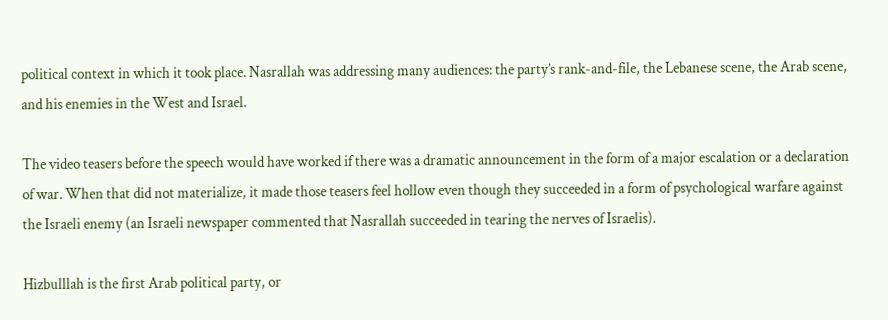political context in which it took place. Nasrallah was addressing many audiences: the party’s rank-and-file, the Lebanese scene, the Arab scene, and his enemies in the West and Israel.

The video teasers before the speech would have worked if there was a dramatic announcement in the form of a major escalation or a declaration of war. When that did not materialize, it made those teasers feel hollow even though they succeeded in a form of psychological warfare against the Israeli enemy (an Israeli newspaper commented that Nasrallah succeeded in tearing the nerves of Israelis).

Hizbulllah is the first Arab political party, or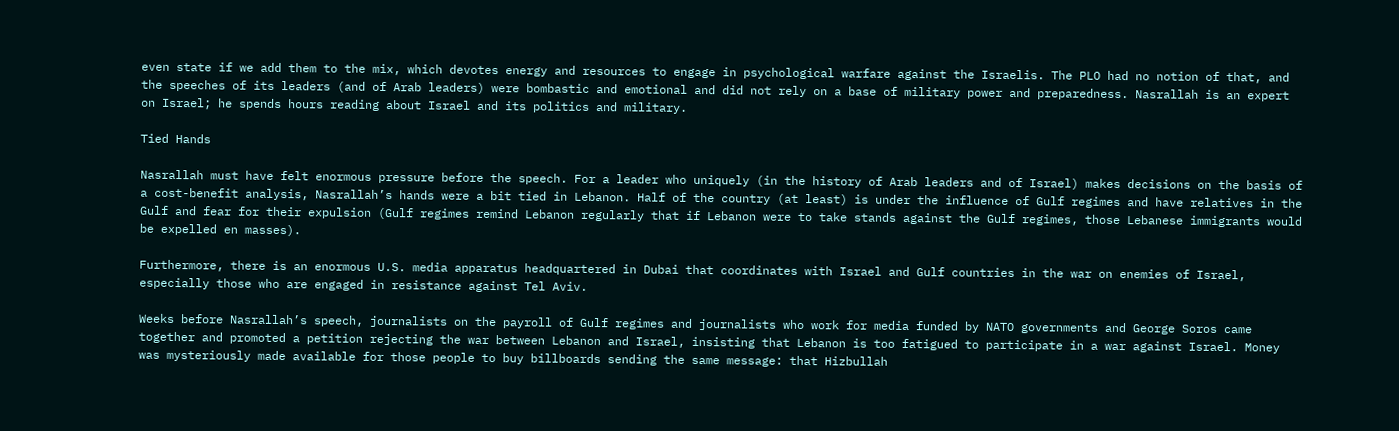even state if we add them to the mix, which devotes energy and resources to engage in psychological warfare against the Israelis. The PLO had no notion of that, and the speeches of its leaders (and of Arab leaders) were bombastic and emotional and did not rely on a base of military power and preparedness. Nasrallah is an expert on Israel; he spends hours reading about Israel and its politics and military.

Tied Hands

Nasrallah must have felt enormous pressure before the speech. For a leader who uniquely (in the history of Arab leaders and of Israel) makes decisions on the basis of a cost-benefit analysis, Nasrallah’s hands were a bit tied in Lebanon. Half of the country (at least) is under the influence of Gulf regimes and have relatives in the Gulf and fear for their expulsion (Gulf regimes remind Lebanon regularly that if Lebanon were to take stands against the Gulf regimes, those Lebanese immigrants would be expelled en masses).

Furthermore, there is an enormous U.S. media apparatus headquartered in Dubai that coordinates with Israel and Gulf countries in the war on enemies of Israel, especially those who are engaged in resistance against Tel Aviv.

Weeks before Nasrallah’s speech, journalists on the payroll of Gulf regimes and journalists who work for media funded by NATO governments and George Soros came together and promoted a petition rejecting the war between Lebanon and Israel, insisting that Lebanon is too fatigued to participate in a war against Israel. Money was mysteriously made available for those people to buy billboards sending the same message: that Hizbullah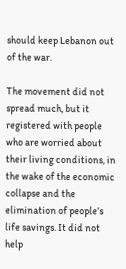should keep Lebanon out of the war.

The movement did not spread much, but it registered with people who are worried about their living conditions, in the wake of the economic collapse and the elimination of people’s life savings. It did not help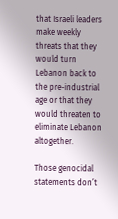that Israeli leaders make weekly threats that they would turn Lebanon back to the pre-industrial age or that they would threaten to eliminate Lebanon altogether.

Those genocidal statements don’t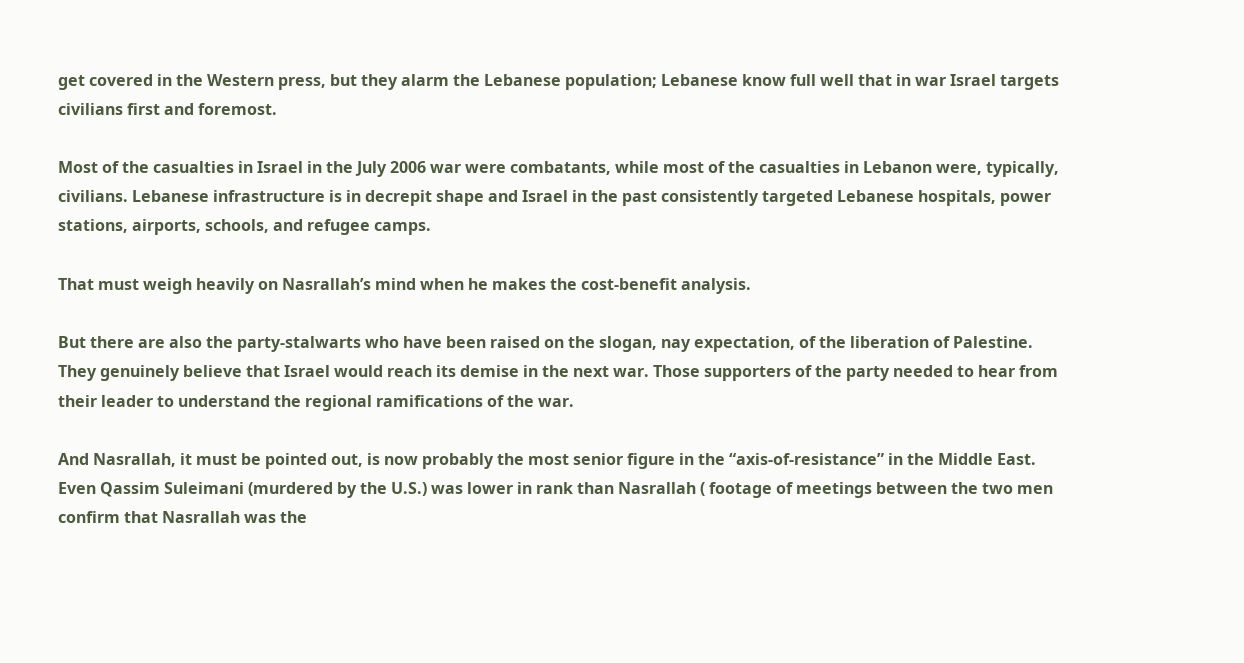get covered in the Western press, but they alarm the Lebanese population; Lebanese know full well that in war Israel targets civilians first and foremost.

Most of the casualties in Israel in the July 2006 war were combatants, while most of the casualties in Lebanon were, typically, civilians. Lebanese infrastructure is in decrepit shape and Israel in the past consistently targeted Lebanese hospitals, power stations, airports, schools, and refugee camps.

That must weigh heavily on Nasrallah’s mind when he makes the cost-benefit analysis.

But there are also the party-stalwarts who have been raised on the slogan, nay expectation, of the liberation of Palestine. They genuinely believe that Israel would reach its demise in the next war. Those supporters of the party needed to hear from their leader to understand the regional ramifications of the war.

And Nasrallah, it must be pointed out, is now probably the most senior figure in the “axis-of-resistance” in the Middle East. Even Qassim Suleimani (murdered by the U.S.) was lower in rank than Nasrallah ( footage of meetings between the two men confirm that Nasrallah was the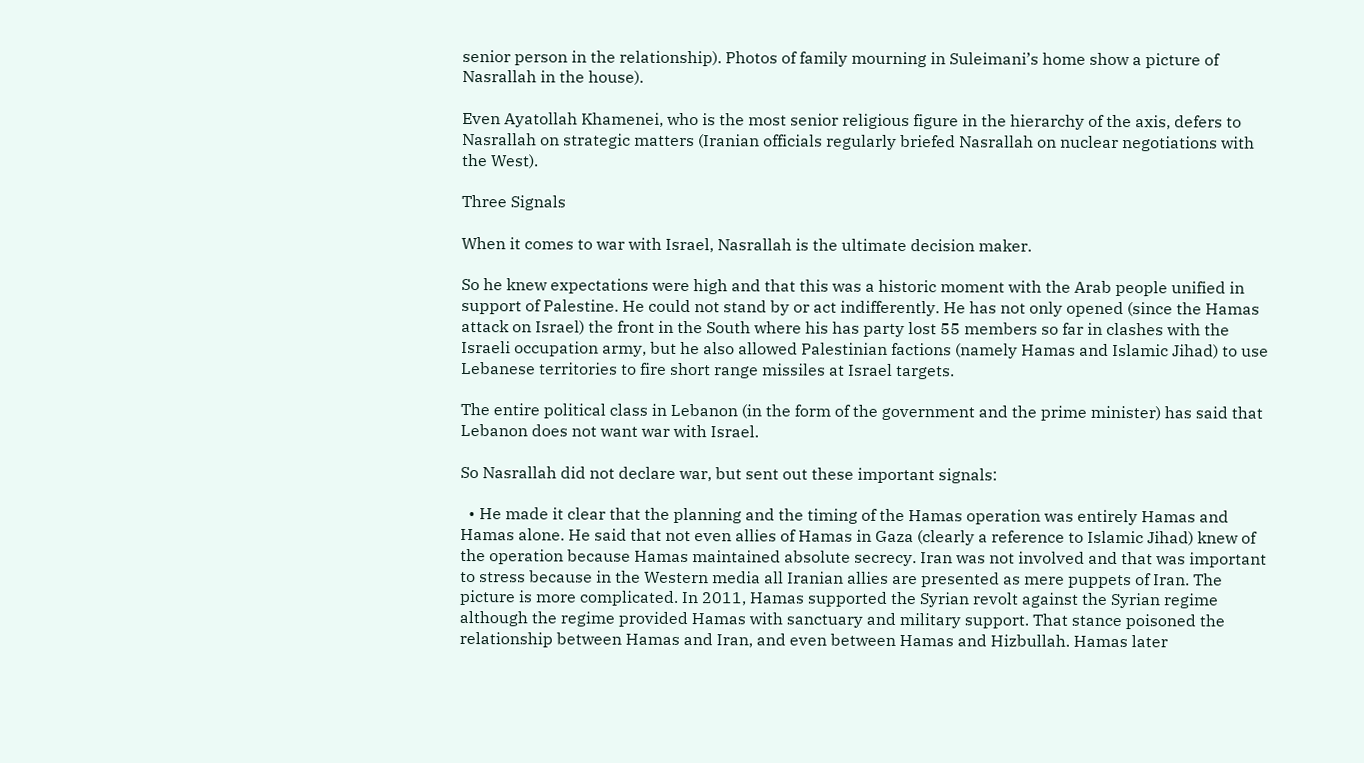senior person in the relationship). Photos of family mourning in Suleimani’s home show a picture of Nasrallah in the house).

Even Ayatollah Khamenei, who is the most senior religious figure in the hierarchy of the axis, defers to Nasrallah on strategic matters (Iranian officials regularly briefed Nasrallah on nuclear negotiations with the West).

Three Signals

When it comes to war with Israel, Nasrallah is the ultimate decision maker.

So he knew expectations were high and that this was a historic moment with the Arab people unified in support of Palestine. He could not stand by or act indifferently. He has not only opened (since the Hamas attack on Israel) the front in the South where his has party lost 55 members so far in clashes with the Israeli occupation army, but he also allowed Palestinian factions (namely Hamas and Islamic Jihad) to use Lebanese territories to fire short range missiles at Israel targets.

The entire political class in Lebanon (in the form of the government and the prime minister) has said that Lebanon does not want war with Israel.

So Nasrallah did not declare war, but sent out these important signals:

  • He made it clear that the planning and the timing of the Hamas operation was entirely Hamas and Hamas alone. He said that not even allies of Hamas in Gaza (clearly a reference to Islamic Jihad) knew of the operation because Hamas maintained absolute secrecy. Iran was not involved and that was important to stress because in the Western media all Iranian allies are presented as mere puppets of Iran. The picture is more complicated. In 2011, Hamas supported the Syrian revolt against the Syrian regime although the regime provided Hamas with sanctuary and military support. That stance poisoned the relationship between Hamas and Iran, and even between Hamas and Hizbullah. Hamas later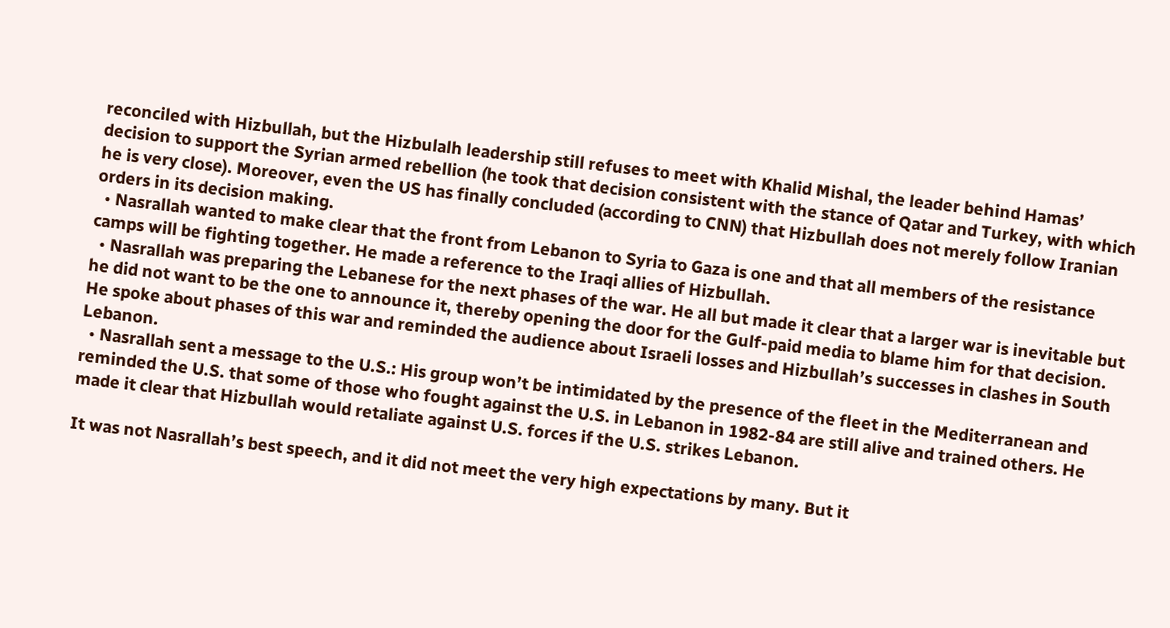reconciled with Hizbullah, but the Hizbulalh leadership still refuses to meet with Khalid Mishal, the leader behind Hamas’ decision to support the Syrian armed rebellion (he took that decision consistent with the stance of Qatar and Turkey, with which he is very close). Moreover, even the US has finally concluded (according to CNN) that Hizbullah does not merely follow Iranian orders in its decision making.
  • Nasrallah wanted to make clear that the front from Lebanon to Syria to Gaza is one and that all members of the resistance camps will be fighting together. He made a reference to the Iraqi allies of Hizbullah.
  • Nasrallah was preparing the Lebanese for the next phases of the war. He all but made it clear that a larger war is inevitable but he did not want to be the one to announce it, thereby opening the door for the Gulf-paid media to blame him for that decision. He spoke about phases of this war and reminded the audience about Israeli losses and Hizbullah’s successes in clashes in South Lebanon.
  • Nasrallah sent a message to the U.S.: His group won’t be intimidated by the presence of the fleet in the Mediterranean and reminded the U.S. that some of those who fought against the U.S. in Lebanon in 1982-84 are still alive and trained others. He made it clear that Hizbullah would retaliate against U.S. forces if the U.S. strikes Lebanon.

It was not Nasrallah’s best speech, and it did not meet the very high expectations by many. But it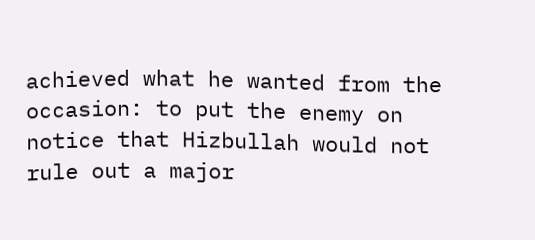achieved what he wanted from the occasion: to put the enemy on notice that Hizbullah would not rule out a major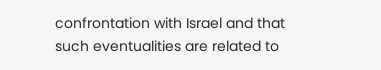confrontation with Israel and that such eventualities are related to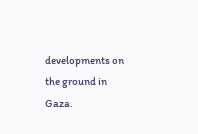developments on the ground in Gaza.